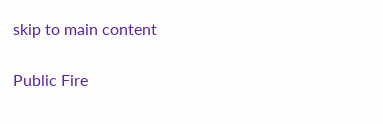skip to main content

Public Fire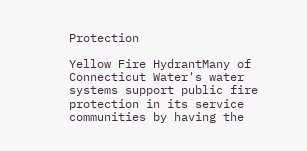Protection

Yellow Fire HydrantMany of Connecticut Water's water systems support public fire protection in its service communities by having the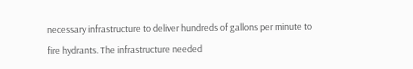necessary infrastructure to deliver hundreds of gallons per minute to fire hydrants. The infrastructure needed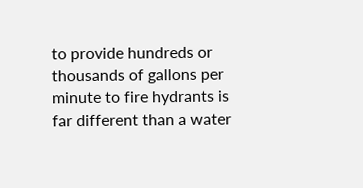to provide hundreds or thousands of gallons per minute to fire hydrants is far different than a water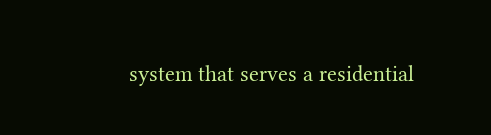system that serves a residential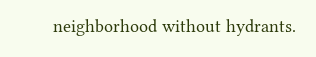neighborhood without hydrants.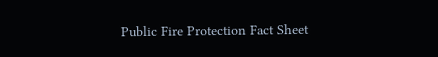Public Fire Protection Fact Sheet